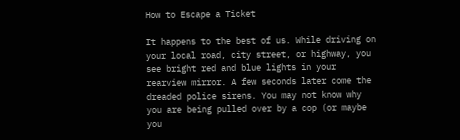How to Escape a Ticket

It happens to the best of us. While driving on your local road, city street, or highway, you see bright red and blue lights in your rearview mirror. A few seconds later come the dreaded police sirens. You may not know why you are being pulled over by a cop (or maybe you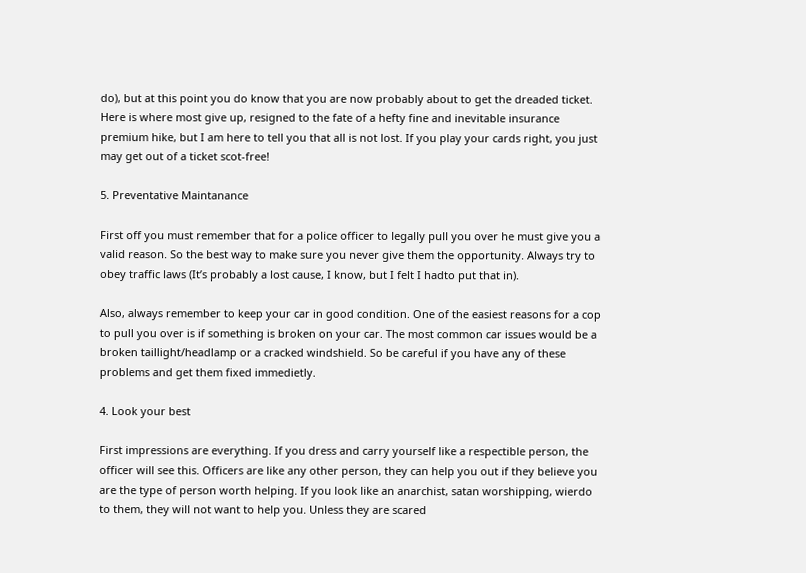do), but at this point you do know that you are now probably about to get the dreaded ticket. Here is where most give up, resigned to the fate of a hefty fine and inevitable insurance premium hike, but I am here to tell you that all is not lost. If you play your cards right, you just may get out of a ticket scot-free!

5. Preventative Maintanance

First off you must remember that for a police officer to legally pull you over he must give you a valid reason. So the best way to make sure you never give them the opportunity. Always try to obey traffic laws (It’s probably a lost cause, I know, but I felt I hadto put that in).

Also, always remember to keep your car in good condition. One of the easiest reasons for a cop to pull you over is if something is broken on your car. The most common car issues would be a broken taillight/headlamp or a cracked windshield. So be careful if you have any of these problems and get them fixed immedietly.

4. Look your best

First impressions are everything. If you dress and carry yourself like a respectible person, the officer will see this. Officers are like any other person, they can help you out if they believe you are the type of person worth helping. If you look like an anarchist, satan worshipping, wierdo to them, they will not want to help you. Unless they are scared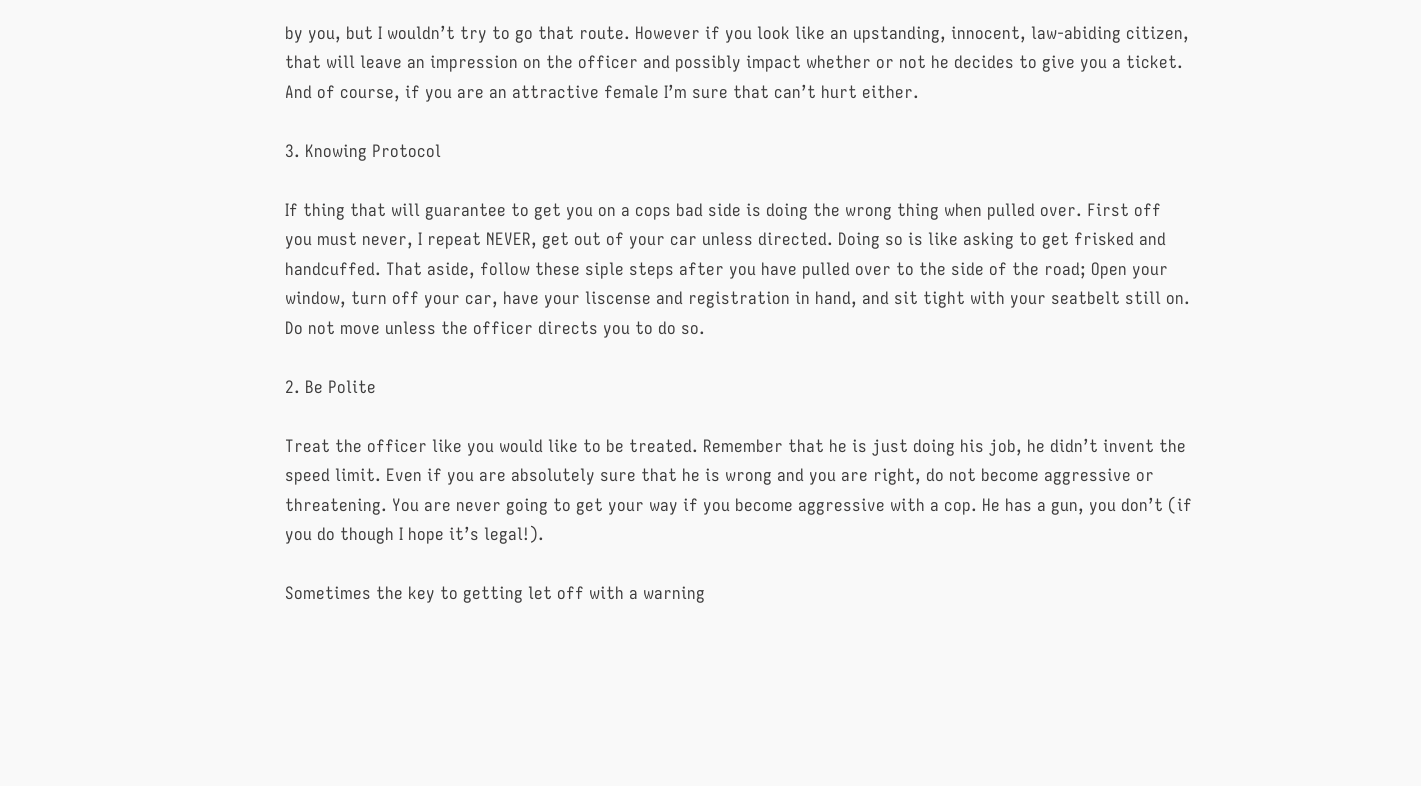by you, but I wouldn’t try to go that route. However if you look like an upstanding, innocent, law-abiding citizen, that will leave an impression on the officer and possibly impact whether or not he decides to give you a ticket. And of course, if you are an attractive female I’m sure that can’t hurt either.

3. Knowing Protocol

If thing that will guarantee to get you on a cops bad side is doing the wrong thing when pulled over. First off you must never, I repeat NEVER, get out of your car unless directed. Doing so is like asking to get frisked and handcuffed. That aside, follow these siple steps after you have pulled over to the side of the road; Open your window, turn off your car, have your liscense and registration in hand, and sit tight with your seatbelt still on. Do not move unless the officer directs you to do so.

2. Be Polite

Treat the officer like you would like to be treated. Remember that he is just doing his job, he didn’t invent the speed limit. Even if you are absolutely sure that he is wrong and you are right, do not become aggressive or threatening. You are never going to get your way if you become aggressive with a cop. He has a gun, you don’t (if you do though I hope it’s legal!).

Sometimes the key to getting let off with a warning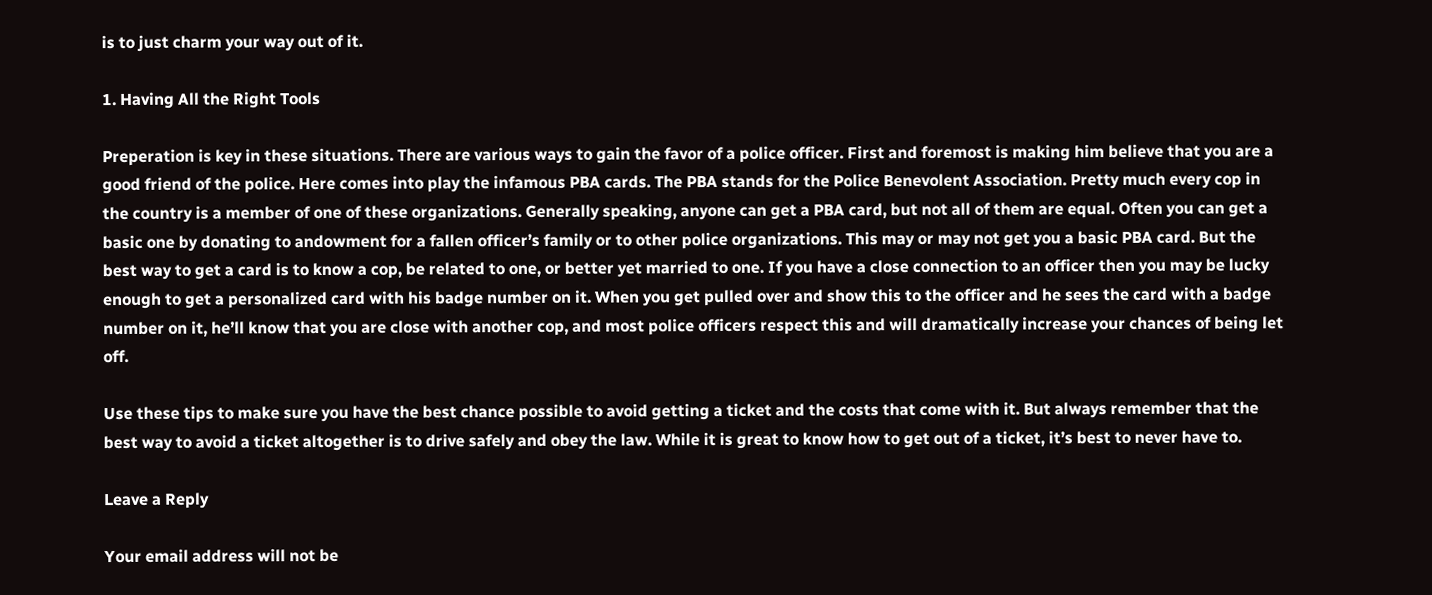is to just charm your way out of it.

1. Having All the Right Tools

Preperation is key in these situations. There are various ways to gain the favor of a police officer. First and foremost is making him believe that you are a good friend of the police. Here comes into play the infamous PBA cards. The PBA stands for the Police Benevolent Association. Pretty much every cop in the country is a member of one of these organizations. Generally speaking, anyone can get a PBA card, but not all of them are equal. Often you can get a basic one by donating to andowment for a fallen officer’s family or to other police organizations. This may or may not get you a basic PBA card. But the best way to get a card is to know a cop, be related to one, or better yet married to one. If you have a close connection to an officer then you may be lucky enough to get a personalized card with his badge number on it. When you get pulled over and show this to the officer and he sees the card with a badge number on it, he’ll know that you are close with another cop, and most police officers respect this and will dramatically increase your chances of being let off.

Use these tips to make sure you have the best chance possible to avoid getting a ticket and the costs that come with it. But always remember that the best way to avoid a ticket altogether is to drive safely and obey the law. While it is great to know how to get out of a ticket, it’s best to never have to.

Leave a Reply

Your email address will not be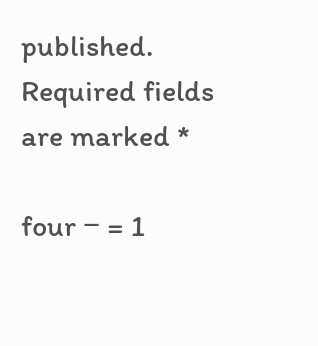published. Required fields are marked *

four − = 1